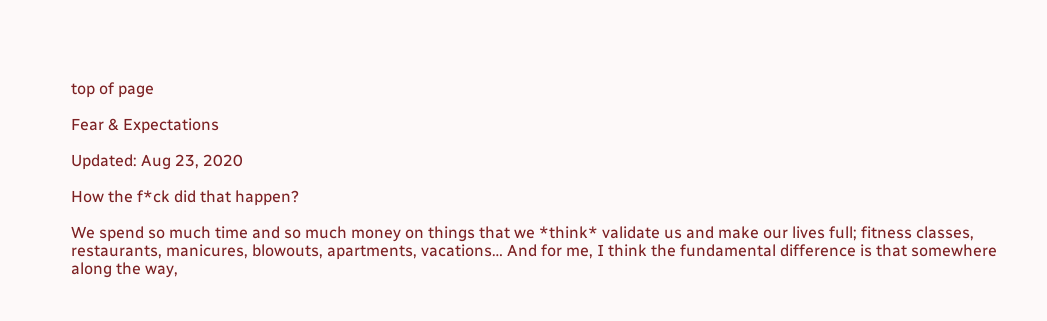top of page

Fear & Expectations

Updated: Aug 23, 2020

How the f*ck did that happen?

We spend so much time and so much money on things that we *think* validate us and make our lives full; fitness classes, restaurants, manicures, blowouts, apartments, vacations… And for me, I think the fundamental difference is that somewhere along the way,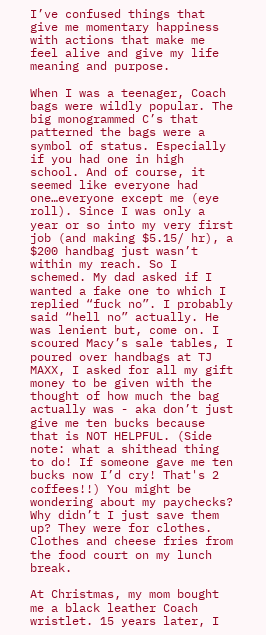I’ve confused things that give me momentary happiness with actions that make me feel alive and give my life meaning and purpose.

When I was a teenager, Coach bags were wildly popular. The big monogrammed C’s that patterned the bags were a symbol of status. Especially if you had one in high school. And of course, it seemed like everyone had one…everyone except me (eye roll). Since I was only a year or so into my very first job (and making $5.15/ hr), a $200 handbag just wasn’t within my reach. So I schemed. My dad asked if I wanted a fake one to which I replied “fuck no”. I probably said “hell no” actually. He was lenient but, come on. I scoured Macy’s sale tables, I poured over handbags at TJ MAXX, I asked for all my gift money to be given with the thought of how much the bag actually was - aka don’t just give me ten bucks because that is NOT HELPFUL. (Side note: what a shithead thing to do! If someone gave me ten bucks now I’d cry! That's 2 coffees!!) You might be wondering about my paychecks? Why didn’t I just save them up? They were for clothes. Clothes and cheese fries from the food court on my lunch break.

At Christmas, my mom bought me a black leather Coach wristlet. 15 years later, I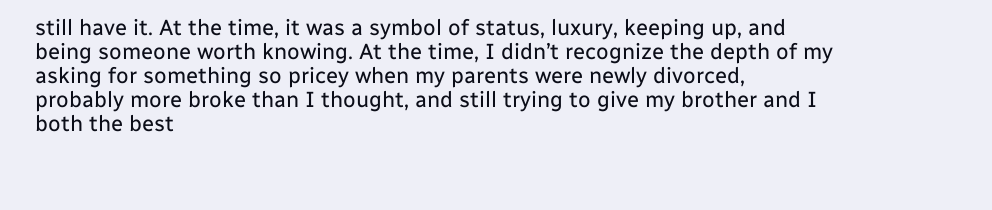still have it. At the time, it was a symbol of status, luxury, keeping up, and being someone worth knowing. At the time, I didn’t recognize the depth of my asking for something so pricey when my parents were newly divorced, probably more broke than I thought, and still trying to give my brother and I both the best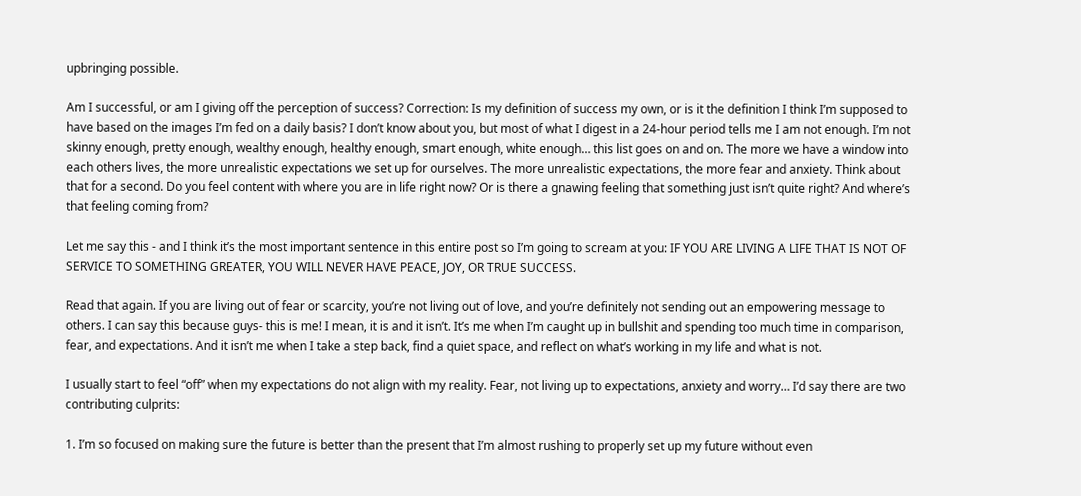upbringing possible.

Am I successful, or am I giving off the perception of success? Correction: Is my definition of success my own, or is it the definition I think I’m supposed to have based on the images I’m fed on a daily basis? I don’t know about you, but most of what I digest in a 24-hour period tells me I am not enough. I’m not skinny enough, pretty enough, wealthy enough, healthy enough, smart enough, white enough… this list goes on and on. The more we have a window into each others lives, the more unrealistic expectations we set up for ourselves. The more unrealistic expectations, the more fear and anxiety. Think about that for a second. Do you feel content with where you are in life right now? Or is there a gnawing feeling that something just isn’t quite right? And where’s that feeling coming from?

Let me say this - and I think it’s the most important sentence in this entire post so I’m going to scream at you: IF YOU ARE LIVING A LIFE THAT IS NOT OF SERVICE TO SOMETHING GREATER, YOU WILL NEVER HAVE PEACE, JOY, OR TRUE SUCCESS.

Read that again. If you are living out of fear or scarcity, you’re not living out of love, and you’re definitely not sending out an empowering message to others. I can say this because guys- this is me! I mean, it is and it isn’t. It’s me when I’m caught up in bullshit and spending too much time in comparison, fear, and expectations. And it isn’t me when I take a step back, find a quiet space, and reflect on what’s working in my life and what is not.

I usually start to feel “off” when my expectations do not align with my reality. Fear, not living up to expectations, anxiety and worry… I’d say there are two contributing culprits:

1. I’m so focused on making sure the future is better than the present that I’m almost rushing to properly set up my future without even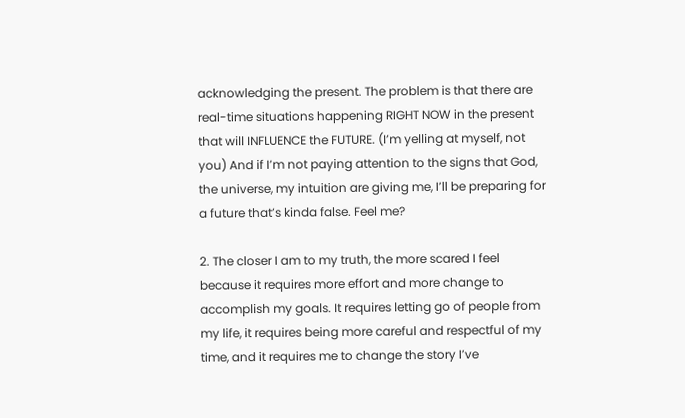acknowledging the present. The problem is that there are real-time situations happening RIGHT NOW in the present that will INFLUENCE the FUTURE. (I’m yelling at myself, not you) And if I’m not paying attention to the signs that God, the universe, my intuition are giving me, I’ll be preparing for a future that’s kinda false. Feel me?

2. The closer I am to my truth, the more scared I feel because it requires more effort and more change to accomplish my goals. It requires letting go of people from my life, it requires being more careful and respectful of my time, and it requires me to change the story I’ve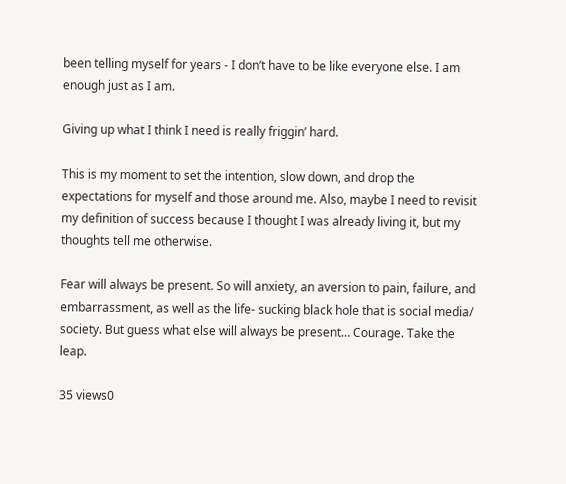been telling myself for years - I don’t have to be like everyone else. I am enough just as I am.

Giving up what I think I need is really friggin’ hard.

This is my moment to set the intention, slow down, and drop the expectations for myself and those around me. Also, maybe I need to revisit my definition of success because I thought I was already living it, but my thoughts tell me otherwise.

Fear will always be present. So will anxiety, an aversion to pain, failure, and embarrassment, as well as the life- sucking black hole that is social media/ society. But guess what else will always be present… Courage. Take the leap.

35 views0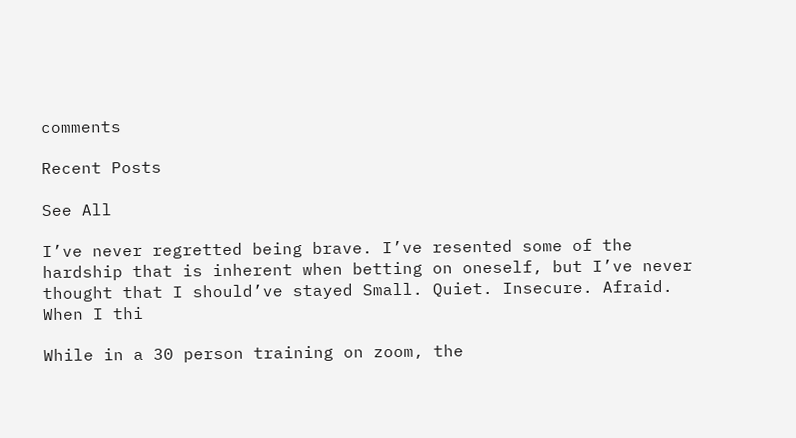comments

Recent Posts

See All

I’ve never regretted being brave. I’ve resented some of the hardship that is inherent when betting on oneself, but I’ve never thought that I should’ve stayed Small. Quiet. Insecure. Afraid. When I thi

While in a 30 person training on zoom, the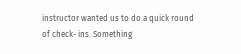instructor wanted us to do a quick round of check- ins. Something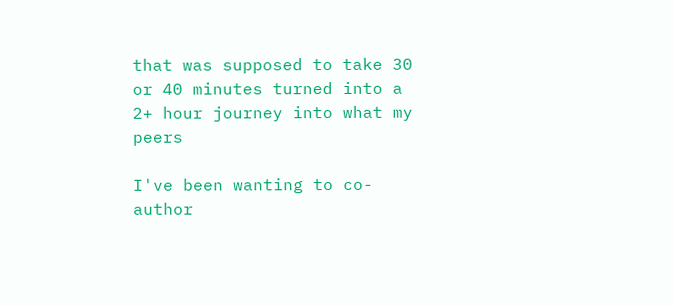that was supposed to take 30 or 40 minutes turned into a 2+ hour journey into what my peers

I've been wanting to co-author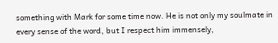something with Mark for some time now. He is not only my soulmate in every sense of the word, but I respect him immensely,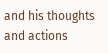and his thoughts and actions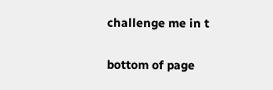challenge me in t

bottom of page